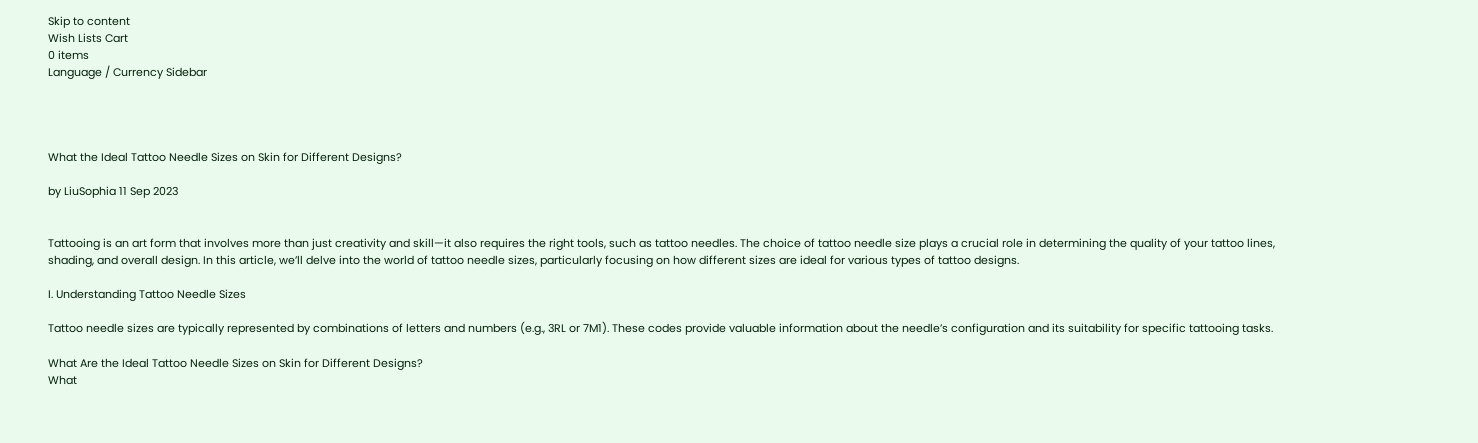Skip to content
Wish Lists Cart
0 items
Language / Currency Sidebar




What the Ideal Tattoo Needle Sizes on Skin for Different Designs?

by LiuSophia 11 Sep 2023


Tattooing is an art form that involves more than just creativity and skill—it also requires the right tools, such as tattoo needles. The choice of tattoo needle size plays a crucial role in determining the quality of your tattoo lines, shading, and overall design. In this article, we’ll delve into the world of tattoo needle sizes, particularly focusing on how different sizes are ideal for various types of tattoo designs.

I. Understanding Tattoo Needle Sizes

Tattoo needle sizes are typically represented by combinations of letters and numbers (e.g., 3RL or 7M1). These codes provide valuable information about the needle’s configuration and its suitability for specific tattooing tasks.

What Are the Ideal Tattoo Needle Sizes on Skin for Different Designs?
What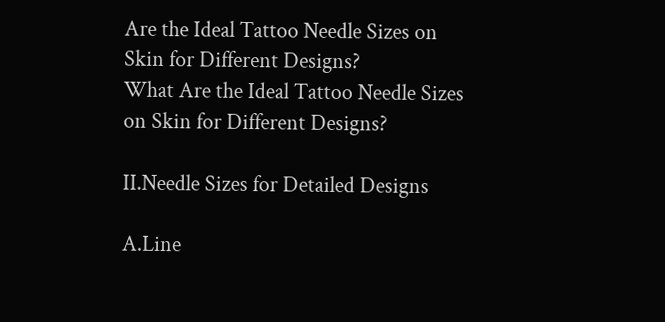Are the Ideal Tattoo Needle Sizes on Skin for Different Designs?
What Are the Ideal Tattoo Needle Sizes on Skin for Different Designs?

II.Needle Sizes for Detailed Designs

A.Line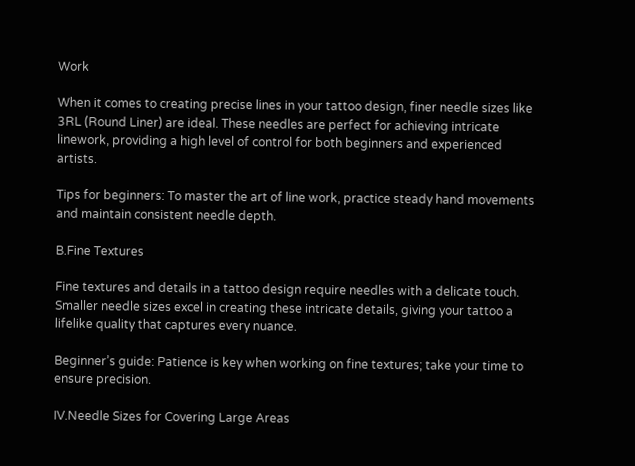Work

When it comes to creating precise lines in your tattoo design, finer needle sizes like 3RL (Round Liner) are ideal. These needles are perfect for achieving intricate linework, providing a high level of control for both beginners and experienced artists.

Tips for beginners: To master the art of line work, practice steady hand movements and maintain consistent needle depth.

B.Fine Textures

Fine textures and details in a tattoo design require needles with a delicate touch. Smaller needle sizes excel in creating these intricate details, giving your tattoo a lifelike quality that captures every nuance.

Beginner’s guide: Patience is key when working on fine textures; take your time to ensure precision.

IV.Needle Sizes for Covering Large Areas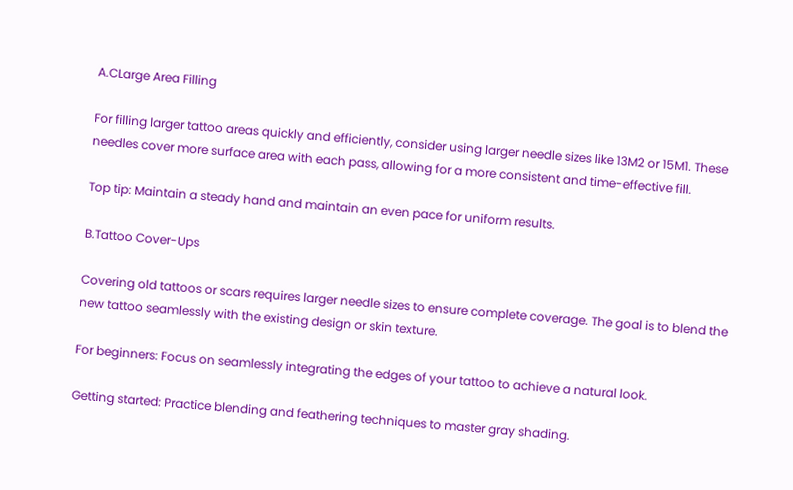A.CLarge Area Filling

For filling larger tattoo areas quickly and efficiently, consider using larger needle sizes like 13M2 or 15M1. These needles cover more surface area with each pass, allowing for a more consistent and time-effective fill.

Top tip: Maintain a steady hand and maintain an even pace for uniform results.

B.Tattoo Cover-Ups

Covering old tattoos or scars requires larger needle sizes to ensure complete coverage. The goal is to blend the new tattoo seamlessly with the existing design or skin texture.

For beginners: Focus on seamlessly integrating the edges of your tattoo to achieve a natural look.

Getting started: Practice blending and feathering techniques to master gray shading.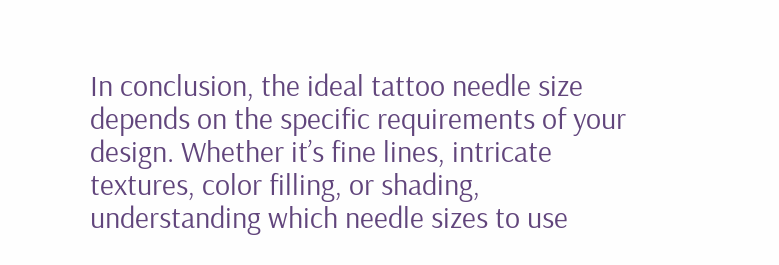In conclusion, the ideal tattoo needle size depends on the specific requirements of your design. Whether it’s fine lines, intricate textures, color filling, or shading, understanding which needle sizes to use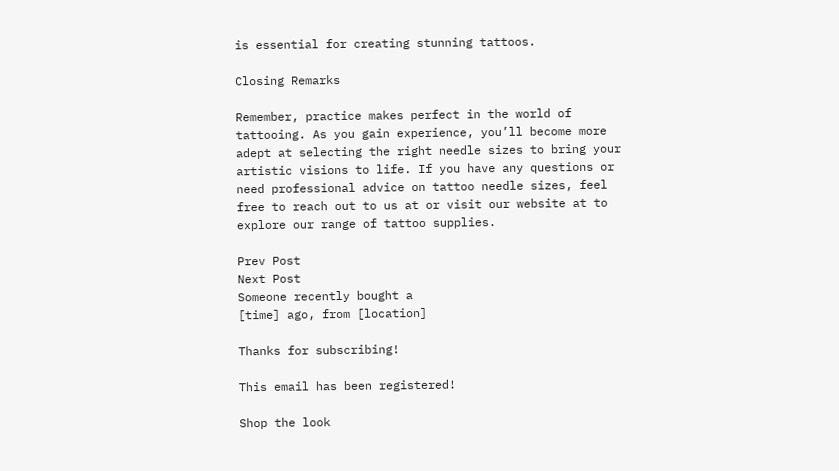is essential for creating stunning tattoos.

Closing Remarks

Remember, practice makes perfect in the world of tattooing. As you gain experience, you’ll become more adept at selecting the right needle sizes to bring your artistic visions to life. If you have any questions or need professional advice on tattoo needle sizes, feel free to reach out to us at or visit our website at to explore our range of tattoo supplies.

Prev Post
Next Post
Someone recently bought a
[time] ago, from [location]

Thanks for subscribing!

This email has been registered!

Shop the look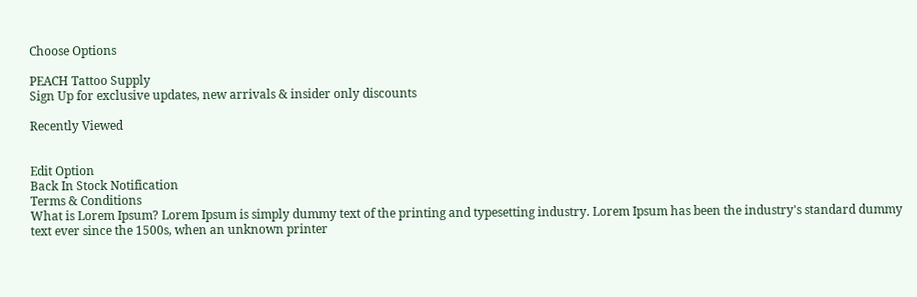Choose Options

PEACH Tattoo Supply
Sign Up for exclusive updates, new arrivals & insider only discounts

Recently Viewed


Edit Option
Back In Stock Notification
Terms & Conditions
What is Lorem Ipsum? Lorem Ipsum is simply dummy text of the printing and typesetting industry. Lorem Ipsum has been the industry's standard dummy text ever since the 1500s, when an unknown printer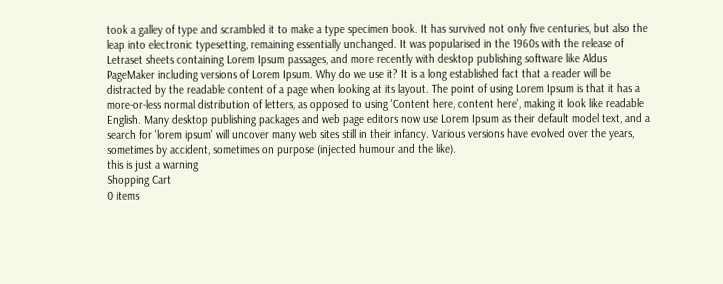took a galley of type and scrambled it to make a type specimen book. It has survived not only five centuries, but also the leap into electronic typesetting, remaining essentially unchanged. It was popularised in the 1960s with the release of Letraset sheets containing Lorem Ipsum passages, and more recently with desktop publishing software like Aldus PageMaker including versions of Lorem Ipsum. Why do we use it? It is a long established fact that a reader will be distracted by the readable content of a page when looking at its layout. The point of using Lorem Ipsum is that it has a more-or-less normal distribution of letters, as opposed to using 'Content here, content here', making it look like readable English. Many desktop publishing packages and web page editors now use Lorem Ipsum as their default model text, and a search for 'lorem ipsum' will uncover many web sites still in their infancy. Various versions have evolved over the years, sometimes by accident, sometimes on purpose (injected humour and the like).
this is just a warning
Shopping Cart
0 items